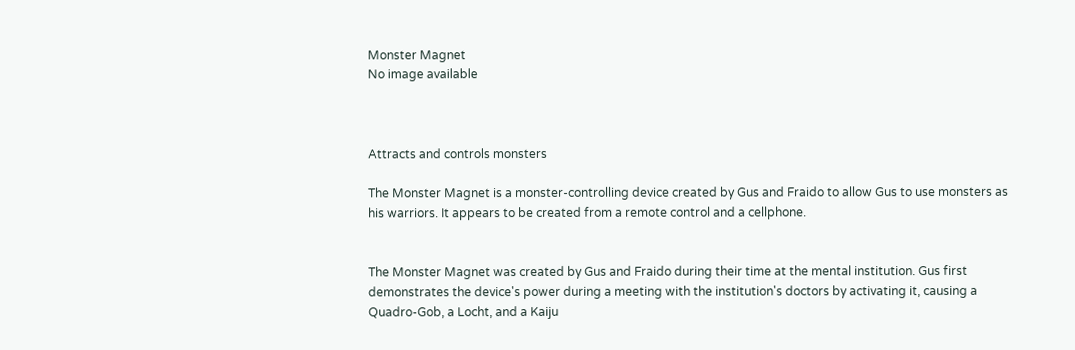Monster Magnet
No image available



Attracts and controls monsters

The Monster Magnet is a monster-controlling device created by Gus and Fraido to allow Gus to use monsters as his warriors. It appears to be created from a remote control and a cellphone.


The Monster Magnet was created by Gus and Fraido during their time at the mental institution. Gus first demonstrates the device's power during a meeting with the institution's doctors by activating it, causing a Quadro-Gob, a Locht, and a Kaiju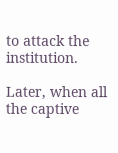to attack the institution.

Later, when all the captive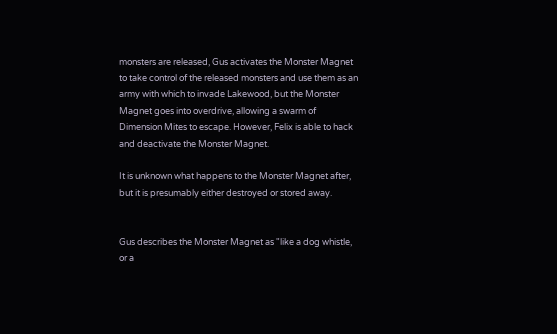monsters are released, Gus activates the Monster Magnet to take control of the released monsters and use them as an army with which to invade Lakewood, but the Monster Magnet goes into overdrive, allowing a swarm of Dimension Mites to escape. However, Felix is able to hack and deactivate the Monster Magnet.

It is unknown what happens to the Monster Magnet after, but it is presumably either destroyed or stored away.


Gus describes the Monster Magnet as "like a dog whistle, or a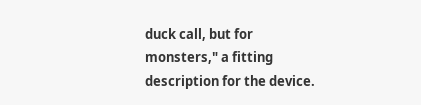duck call, but for monsters," a fitting description for the device.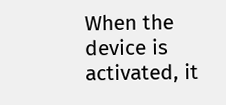When the device is activated, it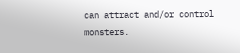can attract and/or control monsters.